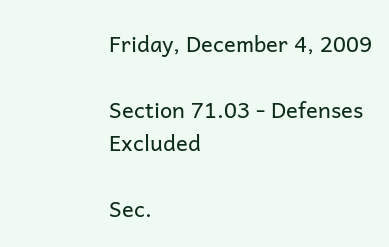Friday, December 4, 2009

Section 71.03 - Defenses Excluded

Sec.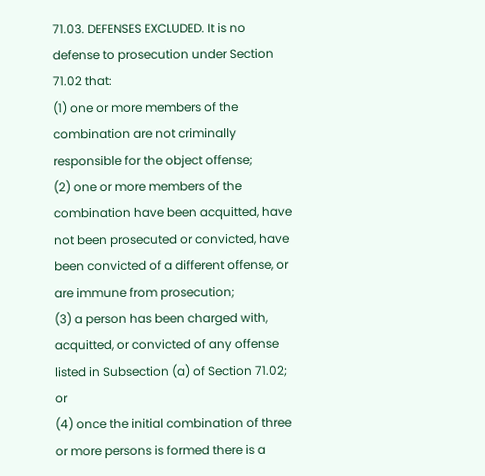71.03. DEFENSES EXCLUDED. It is no defense to prosecution under Section 71.02 that:
(1) one or more members of the combination are not criminally responsible for the object offense;
(2) one or more members of the combination have been acquitted, have not been prosecuted or convicted, have been convicted of a different offense, or are immune from prosecution;
(3) a person has been charged with, acquitted, or convicted of any offense listed in Subsection (a) of Section 71.02; or
(4) once the initial combination of three or more persons is formed there is a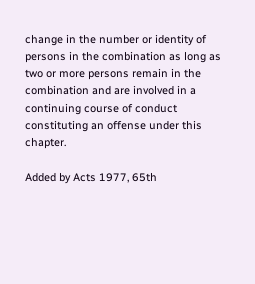change in the number or identity of persons in the combination as long as two or more persons remain in the combination and are involved in a continuing course of conduct constituting an offense under this chapter.

Added by Acts 1977, 65th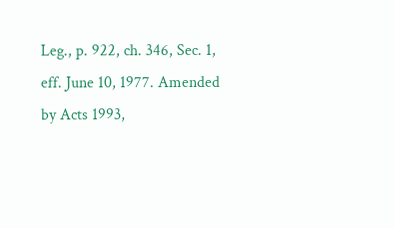Leg., p. 922, ch. 346, Sec. 1, eff. June 10, 1977. Amended by Acts 1993,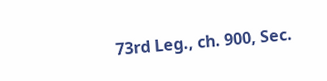73rd Leg., ch. 900, Sec.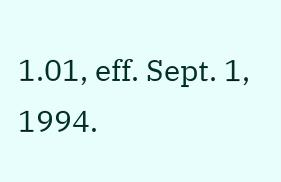1.01, eff. Sept. 1, 1994.